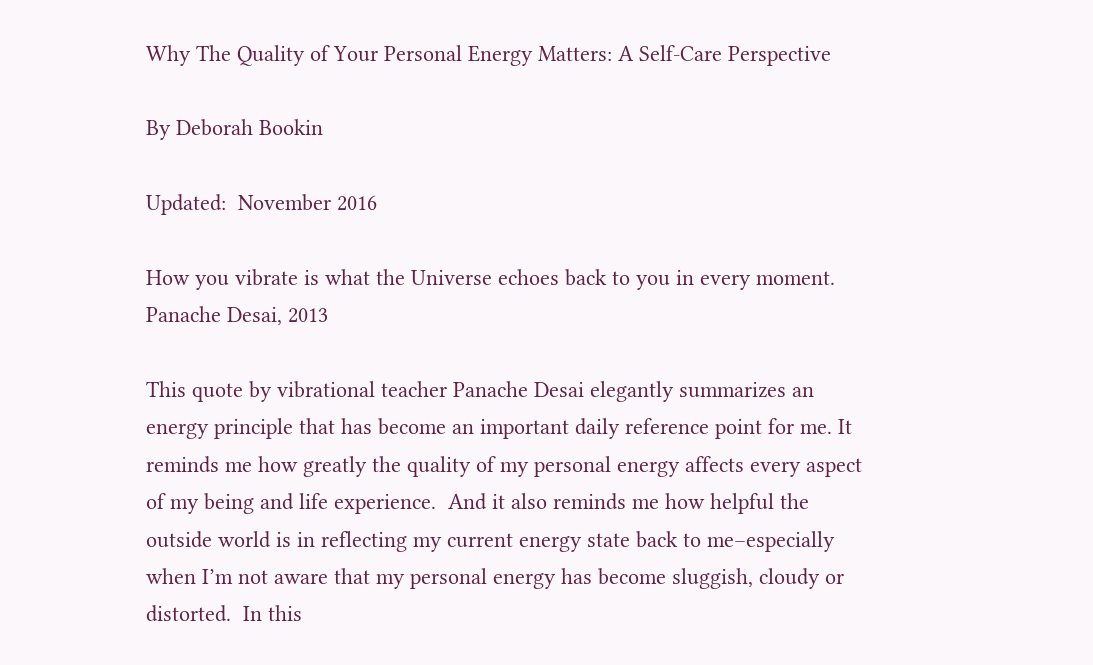Why The Quality of Your Personal Energy Matters: A Self-Care Perspective

By Deborah Bookin

Updated:  November 2016

How you vibrate is what the Universe echoes back to you in every moment.
Panache Desai, 2013

This quote by vibrational teacher Panache Desai elegantly summarizes an energy principle that has become an important daily reference point for me. It reminds me how greatly the quality of my personal energy affects every aspect of my being and life experience.  And it also reminds me how helpful the outside world is in reflecting my current energy state back to me–especially when I’m not aware that my personal energy has become sluggish, cloudy or distorted.  In this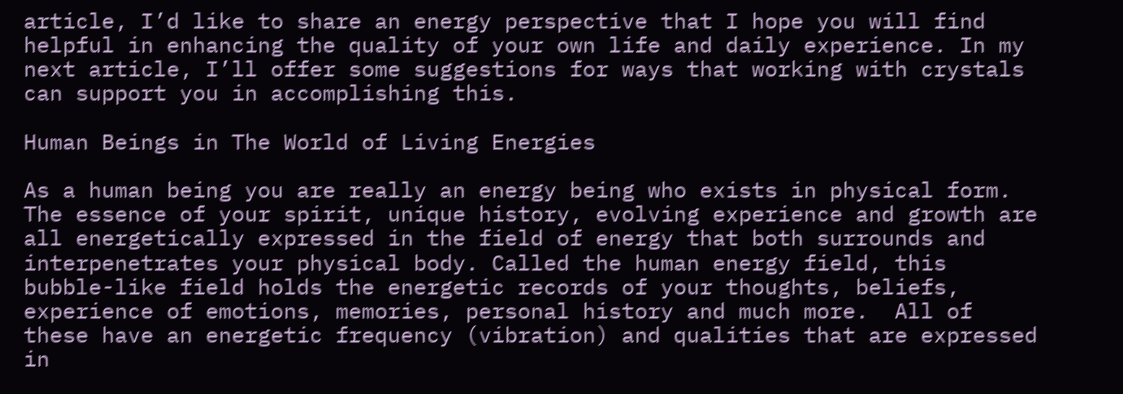article, I’d like to share an energy perspective that I hope you will find helpful in enhancing the quality of your own life and daily experience. In my next article, I’ll offer some suggestions for ways that working with crystals can support you in accomplishing this.

Human Beings in The World of Living Energies

As a human being you are really an energy being who exists in physical form. The essence of your spirit, unique history, evolving experience and growth are all energetically expressed in the field of energy that both surrounds and interpenetrates your physical body. Called the human energy field, this bubble-like field holds the energetic records of your thoughts, beliefs, experience of emotions, memories, personal history and much more.  All of these have an energetic frequency (vibration) and qualities that are expressed in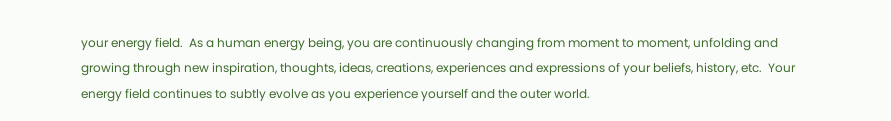your energy field.  As a human energy being, you are continuously changing from moment to moment, unfolding and growing through new inspiration, thoughts, ideas, creations, experiences and expressions of your beliefs, history, etc.  Your energy field continues to subtly evolve as you experience yourself and the outer world.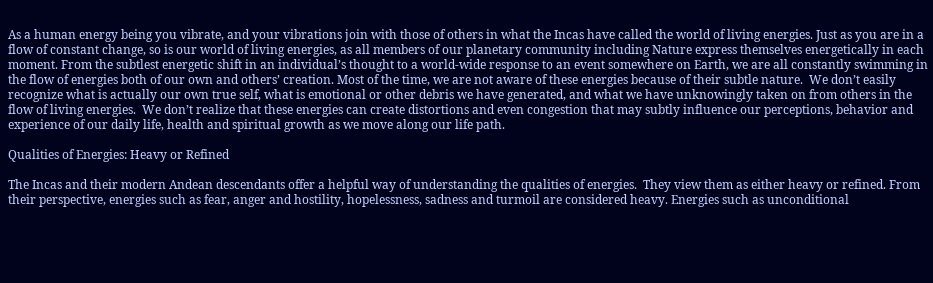As a human energy being you vibrate, and your vibrations join with those of others in what the Incas have called the world of living energies. Just as you are in a flow of constant change, so is our world of living energies, as all members of our planetary community including Nature express themselves energetically in each moment. From the subtlest energetic shift in an individual’s thought to a world-wide response to an event somewhere on Earth, we are all constantly swimming in the flow of energies both of our own and others’ creation. Most of the time, we are not aware of these energies because of their subtle nature.  We don’t easily recognize what is actually our own true self, what is emotional or other debris we have generated, and what we have unknowingly taken on from others in the flow of living energies.  We don’t realize that these energies can create distortions and even congestion that may subtly influence our perceptions, behavior and experience of our daily life, health and spiritual growth as we move along our life path.

Qualities of Energies: Heavy or Refined

The Incas and their modern Andean descendants offer a helpful way of understanding the qualities of energies.  They view them as either heavy or refined. From their perspective, energies such as fear, anger and hostility, hopelessness, sadness and turmoil are considered heavy. Energies such as unconditional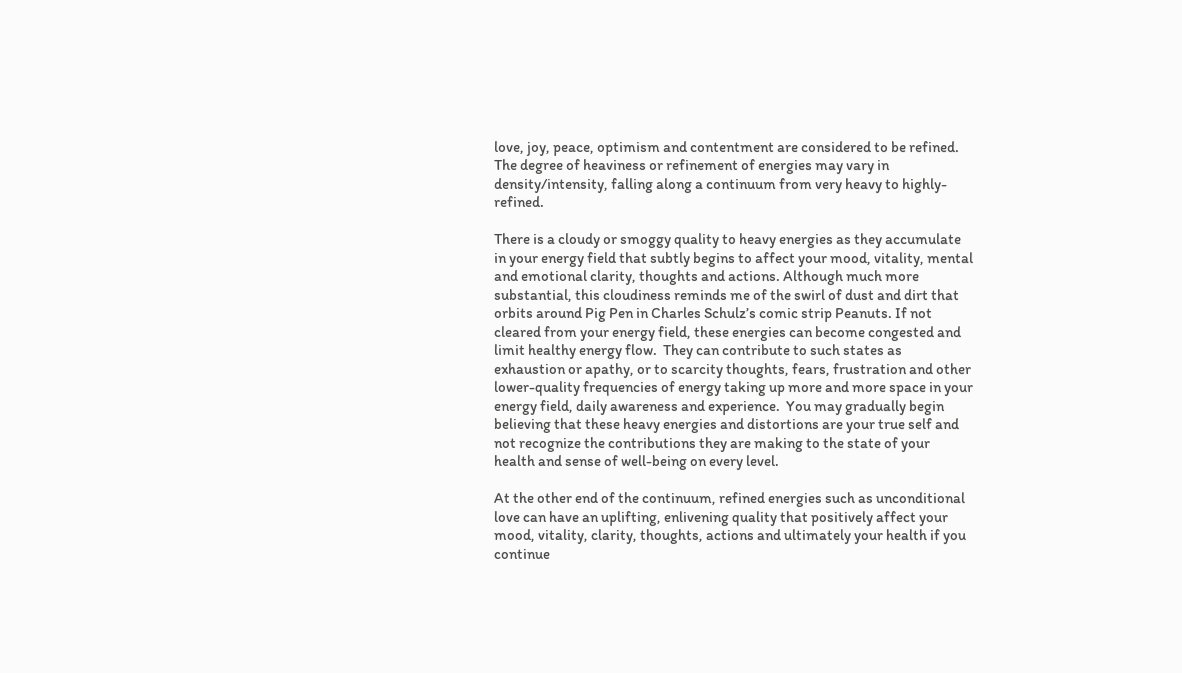love, joy, peace, optimism and contentment are considered to be refined. The degree of heaviness or refinement of energies may vary in density/intensity, falling along a continuum from very heavy to highly-refined.

There is a cloudy or smoggy quality to heavy energies as they accumulate in your energy field that subtly begins to affect your mood, vitality, mental and emotional clarity, thoughts and actions. Although much more substantial, this cloudiness reminds me of the swirl of dust and dirt that orbits around Pig Pen in Charles Schulz’s comic strip Peanuts. If not cleared from your energy field, these energies can become congested and limit healthy energy flow.  They can contribute to such states as exhaustion or apathy, or to scarcity thoughts, fears, frustration and other lower-quality frequencies of energy taking up more and more space in your energy field, daily awareness and experience.  You may gradually begin believing that these heavy energies and distortions are your true self and not recognize the contributions they are making to the state of your health and sense of well-being on every level.

At the other end of the continuum, refined energies such as unconditional love can have an uplifting, enlivening quality that positively affect your mood, vitality, clarity, thoughts, actions and ultimately your health if you continue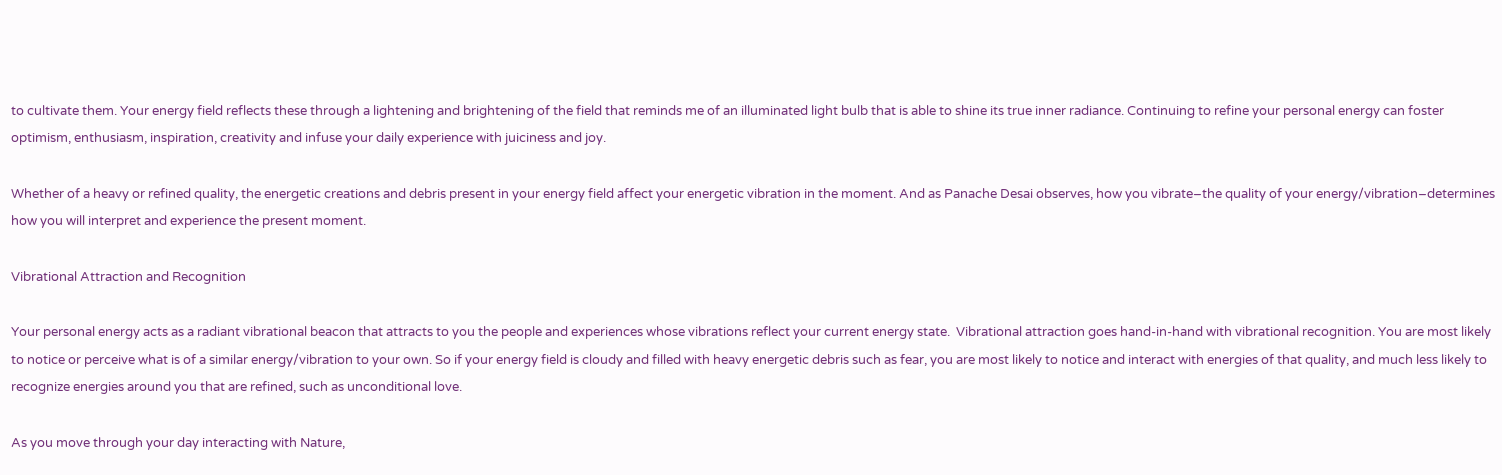to cultivate them. Your energy field reflects these through a lightening and brightening of the field that reminds me of an illuminated light bulb that is able to shine its true inner radiance. Continuing to refine your personal energy can foster optimism, enthusiasm, inspiration, creativity and infuse your daily experience with juiciness and joy.

Whether of a heavy or refined quality, the energetic creations and debris present in your energy field affect your energetic vibration in the moment. And as Panache Desai observes, how you vibrate–the quality of your energy/vibration–determines how you will interpret and experience the present moment.

Vibrational Attraction and Recognition

Your personal energy acts as a radiant vibrational beacon that attracts to you the people and experiences whose vibrations reflect your current energy state.  Vibrational attraction goes hand-in-hand with vibrational recognition. You are most likely to notice or perceive what is of a similar energy/vibration to your own. So if your energy field is cloudy and filled with heavy energetic debris such as fear, you are most likely to notice and interact with energies of that quality, and much less likely to recognize energies around you that are refined, such as unconditional love.

As you move through your day interacting with Nature,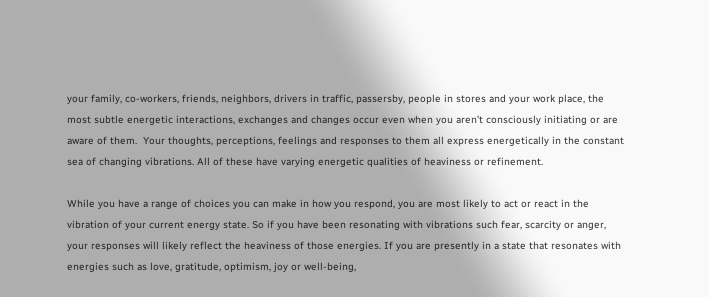your family, co-workers, friends, neighbors, drivers in traffic, passersby, people in stores and your work place, the most subtle energetic interactions, exchanges and changes occur even when you aren’t consciously initiating or are aware of them.  Your thoughts, perceptions, feelings and responses to them all express energetically in the constant sea of changing vibrations. All of these have varying energetic qualities of heaviness or refinement.

While you have a range of choices you can make in how you respond, you are most likely to act or react in the vibration of your current energy state. So if you have been resonating with vibrations such fear, scarcity or anger, your responses will likely reflect the heaviness of those energies. If you are presently in a state that resonates with energies such as love, gratitude, optimism, joy or well-being,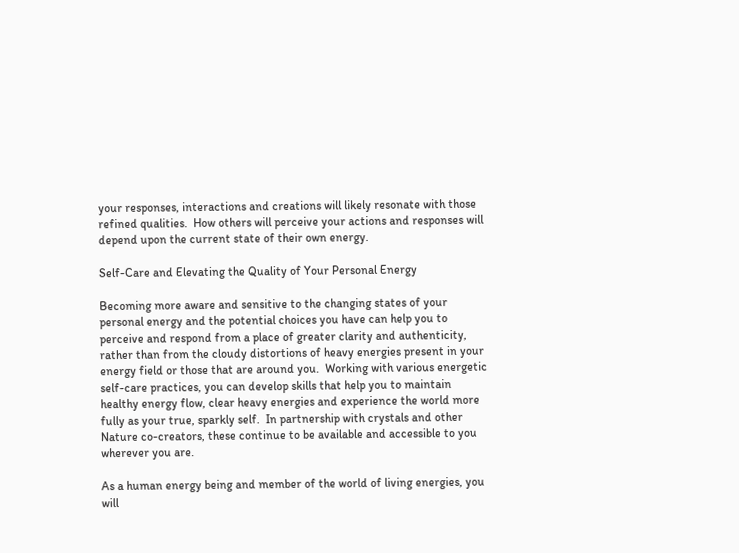your responses, interactions and creations will likely resonate with those refined qualities.  How others will perceive your actions and responses will depend upon the current state of their own energy.

Self-Care and Elevating the Quality of Your Personal Energy

Becoming more aware and sensitive to the changing states of your personal energy and the potential choices you have can help you to perceive and respond from a place of greater clarity and authenticity, rather than from the cloudy distortions of heavy energies present in your energy field or those that are around you.  Working with various energetic self-care practices, you can develop skills that help you to maintain healthy energy flow, clear heavy energies and experience the world more fully as your true, sparkly self.  In partnership with crystals and other Nature co-creators, these continue to be available and accessible to you wherever you are.

As a human energy being and member of the world of living energies, you will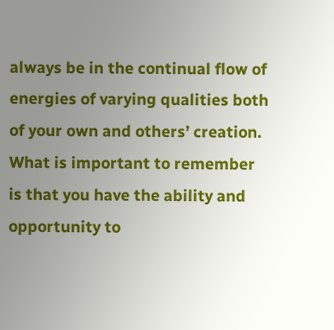always be in the continual flow of energies of varying qualities both of your own and others’ creation.  What is important to remember is that you have the ability and opportunity to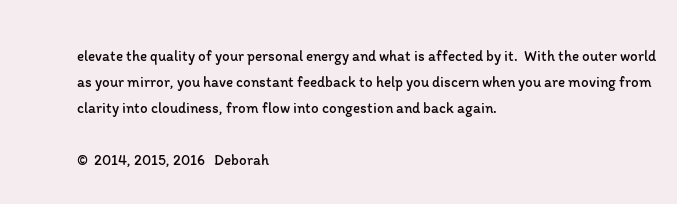elevate the quality of your personal energy and what is affected by it.  With the outer world as your mirror, you have constant feedback to help you discern when you are moving from clarity into cloudiness, from flow into congestion and back again.

©  2014, 2015, 2016   Deborah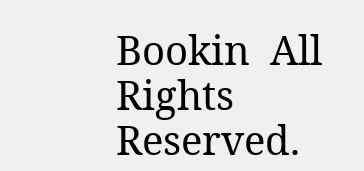Bookin  All Rights Reserved.